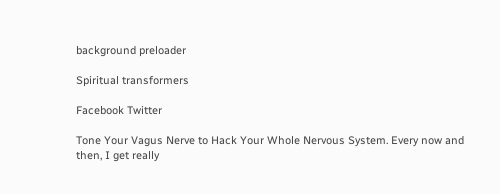background preloader

Spiritual transformers

Facebook Twitter

Tone Your Vagus Nerve to Hack Your Whole Nervous System. Every now and then, I get really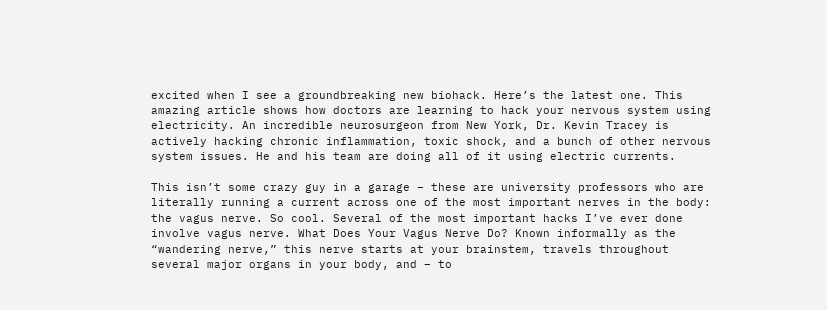excited when I see a groundbreaking new biohack. Here’s the latest one. This amazing article shows how doctors are learning to hack your nervous system using electricity. An incredible neurosurgeon from New York, Dr. Kevin Tracey is actively hacking chronic inflammation, toxic shock, and a bunch of other nervous system issues. He and his team are doing all of it using electric currents.

This isn’t some crazy guy in a garage – these are university professors who are literally running a current across one of the most important nerves in the body: the vagus nerve. So cool. Several of the most important hacks I’ve ever done involve vagus nerve. What Does Your Vagus Nerve Do? Known informally as the “wandering nerve,” this nerve starts at your brainstem, travels throughout several major organs in your body, and – to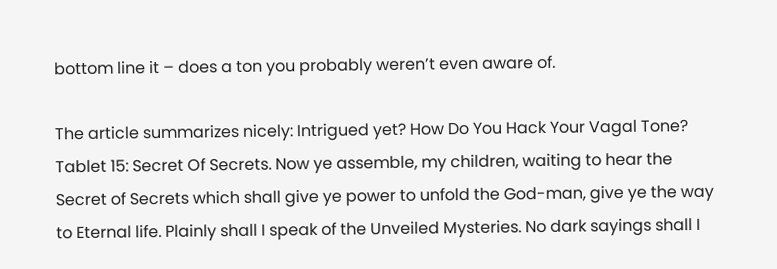bottom line it – does a ton you probably weren’t even aware of.

The article summarizes nicely: Intrigued yet? How Do You Hack Your Vagal Tone? Tablet 15: Secret Of Secrets. Now ye assemble, my children, waiting to hear the Secret of Secrets which shall give ye power to unfold the God-man, give ye the way to Eternal life. Plainly shall I speak of the Unveiled Mysteries. No dark sayings shall I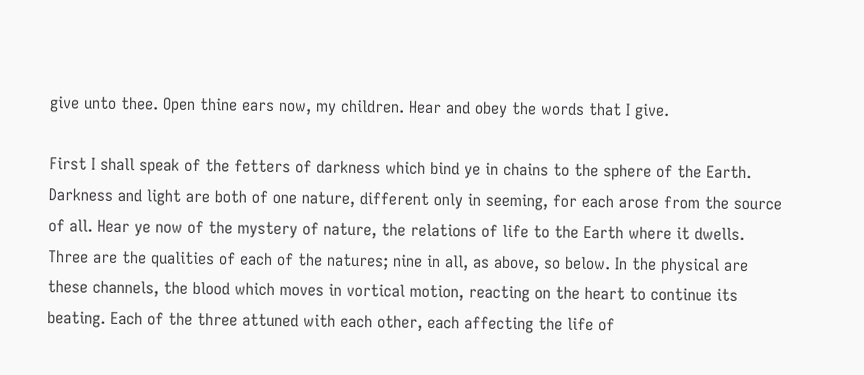give unto thee. Open thine ears now, my children. Hear and obey the words that I give.

First I shall speak of the fetters of darkness which bind ye in chains to the sphere of the Earth. Darkness and light are both of one nature, different only in seeming, for each arose from the source of all. Hear ye now of the mystery of nature, the relations of life to the Earth where it dwells. Three are the qualities of each of the natures; nine in all, as above, so below. In the physical are these channels, the blood which moves in vortical motion, reacting on the heart to continue its beating. Each of the three attuned with each other, each affecting the life of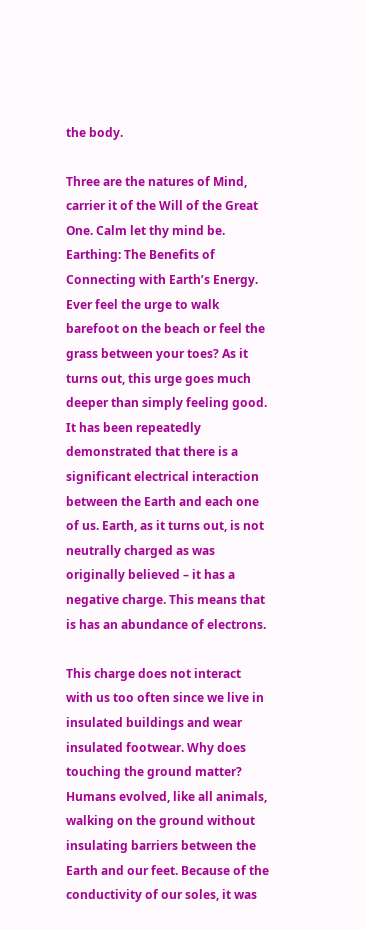the body.

Three are the natures of Mind, carrier it of the Will of the Great One. Calm let thy mind be. Earthing: The Benefits of Connecting with Earth’s Energy. Ever feel the urge to walk barefoot on the beach or feel the grass between your toes? As it turns out, this urge goes much deeper than simply feeling good. It has been repeatedly demonstrated that there is a significant electrical interaction between the Earth and each one of us. Earth, as it turns out, is not neutrally charged as was originally believed – it has a negative charge. This means that is has an abundance of electrons.

This charge does not interact with us too often since we live in insulated buildings and wear insulated footwear. Why does touching the ground matter? Humans evolved, like all animals, walking on the ground without insulating barriers between the Earth and our feet. Because of the conductivity of our soles, it was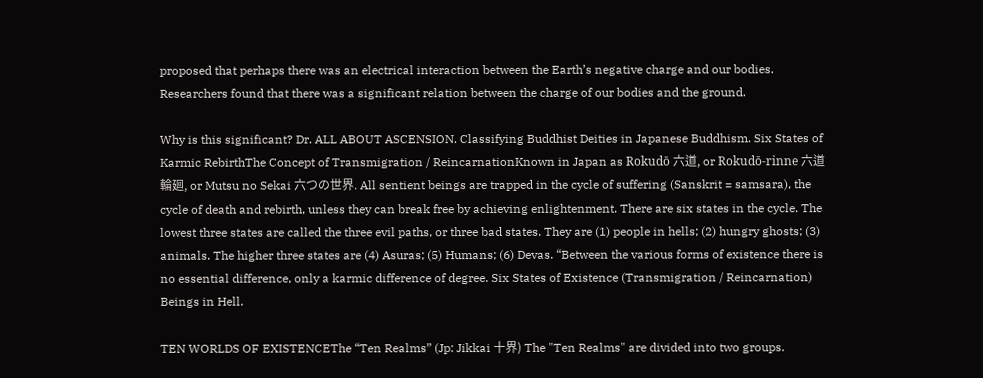proposed that perhaps there was an electrical interaction between the Earth’s negative charge and our bodies. Researchers found that there was a significant relation between the charge of our bodies and the ground.

Why is this significant? Dr. ALL ABOUT ASCENSION. Classifying Buddhist Deities in Japanese Buddhism. Six States of Karmic RebirthThe Concept of Transmigration / ReincarnationKnown in Japan as Rokudō 六道, or Rokudō-rinne 六道輪廻, or Mutsu no Sekai 六つの世界. All sentient beings are trapped in the cycle of suffering (Sanskrit = samsara), the cycle of death and rebirth, unless they can break free by achieving enlightenment. There are six states in the cycle. The lowest three states are called the three evil paths, or three bad states. They are (1) people in hells; (2) hungry ghosts; (3) animals. The higher three states are (4) Asuras; (5) Humans; (6) Devas. “Between the various forms of existence there is no essential difference, only a karmic difference of degree. Six States of Existence (Transmigration / Reincarnation) Beings in Hell.

TEN WORLDS OF EXISTENCEThe “Ten Realms” (Jp: Jikkai 十界) The "Ten Realms" are divided into two groups.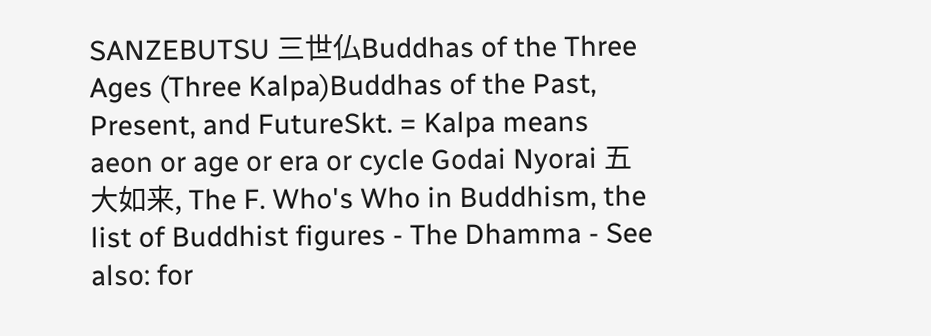SANZEBUTSU 三世仏Buddhas of the Three Ages (Three Kalpa)Buddhas of the Past, Present, and FutureSkt. = Kalpa means aeon or age or era or cycle Godai Nyorai 五大如来, The F. Who's Who in Buddhism, the list of Buddhist figures - The Dhamma - See also: for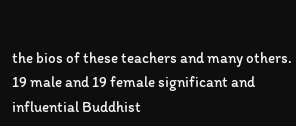the bios of these teachers and many others. 19 male and 19 female significant and influential Buddhist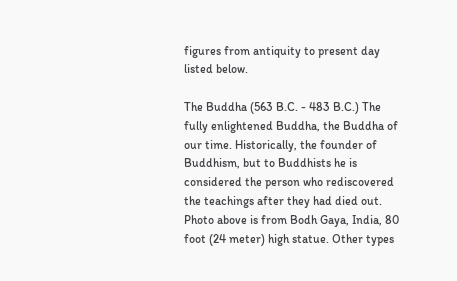figures from antiquity to present day listed below.

The Buddha (563 B.C. - 483 B.C.) The fully enlightened Buddha, the Buddha of our time. Historically, the founder of Buddhism, but to Buddhists he is considered the person who rediscovered the teachings after they had died out. Photo above is from Bodh Gaya, India, 80 foot (24 meter) high statue. Other types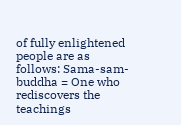of fully enlightened people are as follows: Sama-sam-buddha = One who rediscovers the teachings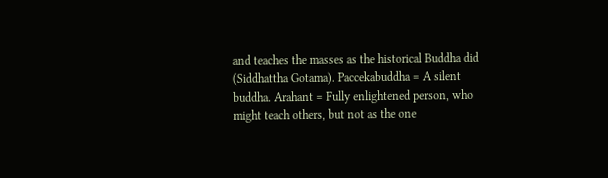and teaches the masses as the historical Buddha did (Siddhattha Gotama). Paccekabuddha = A silent buddha. Arahant = Fully enlightened person, who might teach others, but not as the one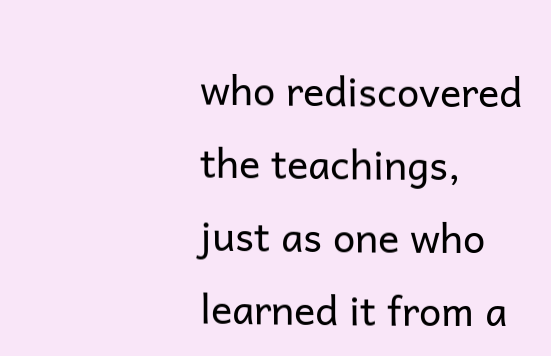who rediscovered the teachings, just as one who learned it from a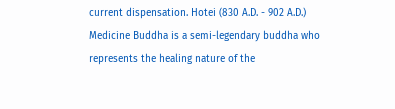current dispensation. Hotei (830 A.D. - 902 A.D.) Medicine Buddha is a semi-legendary buddha who represents the healing nature of the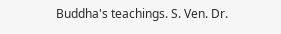Buddha's teachings. S. Ven. Dr.